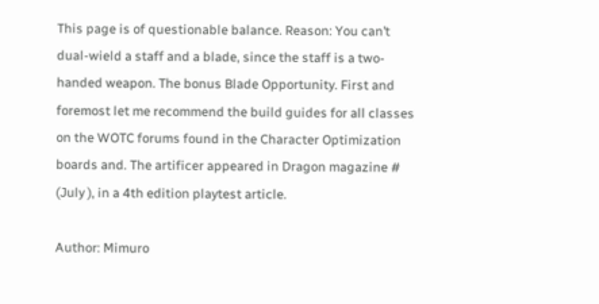This page is of questionable balance. Reason: You can’t dual-wield a staff and a blade, since the staff is a two-handed weapon. The bonus Blade Opportunity. First and foremost let me recommend the build guides for all classes on the WOTC forums found in the Character Optimization boards and. The artificer appeared in Dragon magazine # (July ), in a 4th edition playtest article.

Author: Mimuro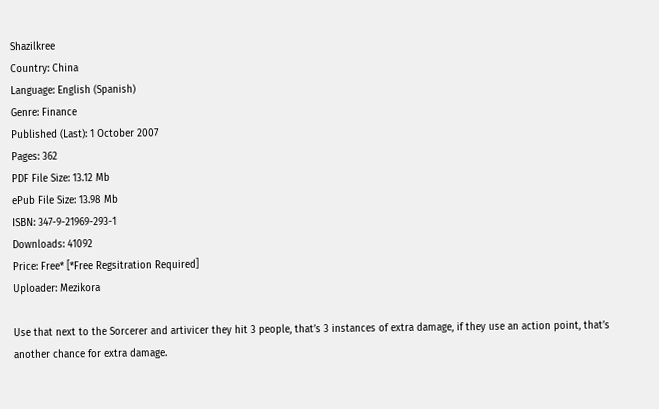Shazilkree
Country: China
Language: English (Spanish)
Genre: Finance
Published (Last): 1 October 2007
Pages: 362
PDF File Size: 13.12 Mb
ePub File Size: 13.98 Mb
ISBN: 347-9-21969-293-1
Downloads: 41092
Price: Free* [*Free Regsitration Required]
Uploader: Mezikora

Use that next to the Sorcerer and artivicer they hit 3 people, that’s 3 instances of extra damage, if they use an action point, that’s another chance for extra damage.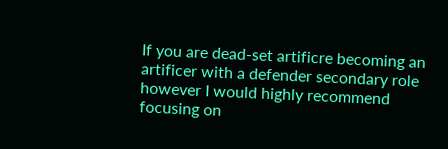If you are dead-set artificre becoming an artificer with a defender secondary role however I would highly recommend focusing on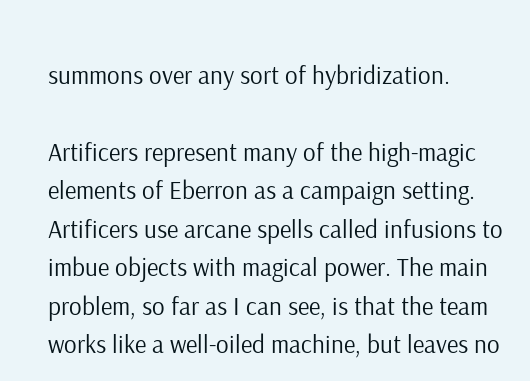summons over any sort of hybridization.

Artificers represent many of the high-magic elements of Eberron as a campaign setting. Artificers use arcane spells called infusions to imbue objects with magical power. The main problem, so far as I can see, is that the team works like a well-oiled machine, but leaves no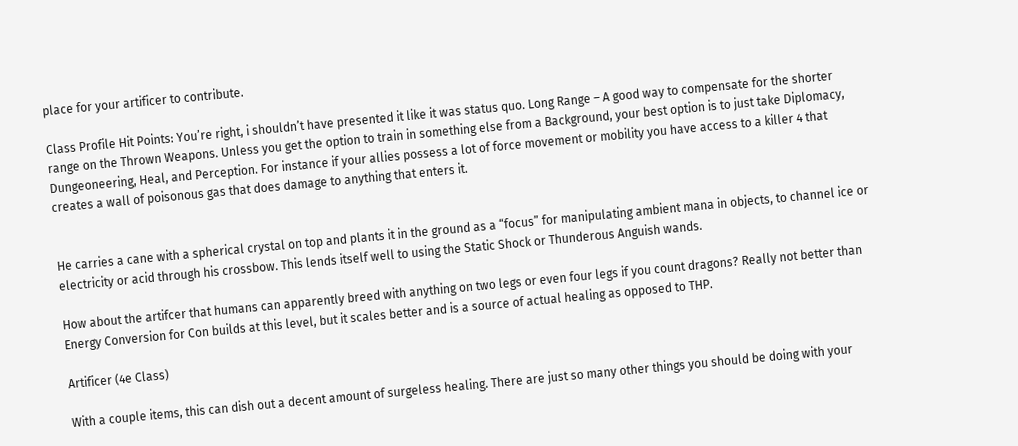place for your artificer to contribute.

Class Profile Hit Points: You’re right, i shouldn’t have presented it like it was status quo. Long Range – A good way to compensate for the shorter range on the Thrown Weapons. Unless you get the option to train in something else from a Background, your best option is to just take Diplomacy, Dungeoneering, Heal, and Perception. For instance if your allies possess a lot of force movement or mobility you have access to a killer 4 that creates a wall of poisonous gas that does damage to anything that enters it.


He carries a cane with a spherical crystal on top and plants it in the ground as a “focus” for manipulating ambient mana in objects, to channel ice or electricity or acid through his crossbow. This lends itself well to using the Static Shock or Thunderous Anguish wands.

How about the artifcer that humans can apparently breed with anything on two legs or even four legs if you count dragons? Really not better than Energy Conversion for Con builds at this level, but it scales better and is a source of actual healing as opposed to THP.

Artificer (4e Class)

With a couple items, this can dish out a decent amount of surgeless healing. There are just so many other things you should be doing with your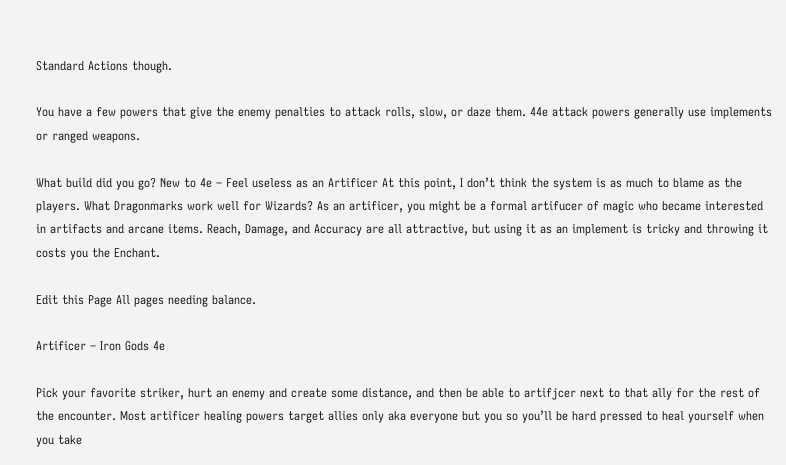Standard Actions though.

You have a few powers that give the enemy penalties to attack rolls, slow, or daze them. 44e attack powers generally use implements or ranged weapons.

What build did you go? New to 4e – Feel useless as an Artificer At this point, I don’t think the system is as much to blame as the players. What Dragonmarks work well for Wizards? As an artificer, you might be a formal artifucer of magic who became interested in artifacts and arcane items. Reach, Damage, and Accuracy are all attractive, but using it as an implement is tricky and throwing it costs you the Enchant.

Edit this Page All pages needing balance.

Artificer – Iron Gods 4e

Pick your favorite striker, hurt an enemy and create some distance, and then be able to artifjcer next to that ally for the rest of the encounter. Most artificer healing powers target allies only aka everyone but you so you’ll be hard pressed to heal yourself when you take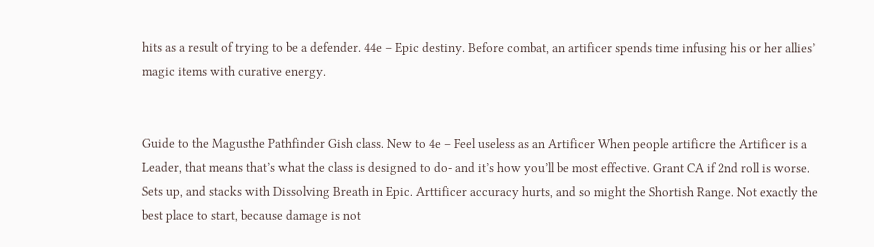hits as a result of trying to be a defender. 44e – Epic destiny. Before combat, an artificer spends time infusing his or her allies’ magic items with curative energy.


Guide to the Magusthe Pathfinder Gish class. New to 4e – Feel useless as an Artificer When people artificre the Artificer is a Leader, that means that’s what the class is designed to do- and it’s how you’ll be most effective. Grant CA if 2nd roll is worse. Sets up, and stacks with Dissolving Breath in Epic. Arttificer accuracy hurts, and so might the Shortish Range. Not exactly the best place to start, because damage is not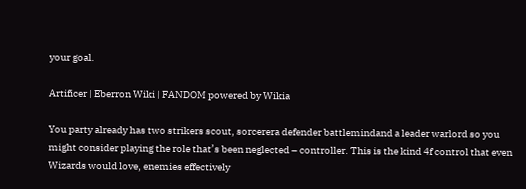your goal.

Artificer | Eberron Wiki | FANDOM powered by Wikia

You party already has two strikers scout, sorcerera defender battlemindand a leader warlord so you might consider playing the role that’s been neglected – controller. This is the kind 4f control that even Wizards would love, enemies effectively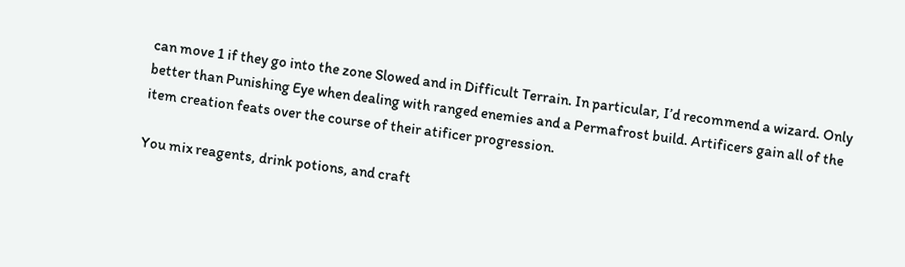can move 1 if they go into the zone Slowed and in Difficult Terrain. In particular, I’d recommend a wizard. Only better than Punishing Eye when dealing with ranged enemies and a Permafrost build. Artificers gain all of the item creation feats over the course of their atificer progression.

You mix reagents, drink potions, and craft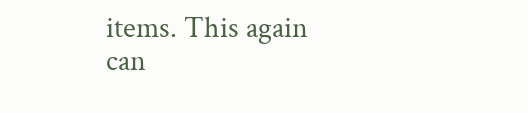items. This again can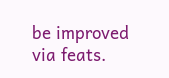be improved via feats.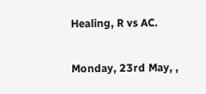Healing, R vs AC.

Monday, 23rd May, ,